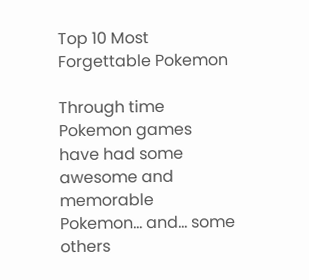Top 10 Most Forgettable Pokemon

Through time Pokemon games have had some awesome and memorable Pokemon... and... some others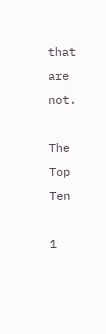that are not.

The Top Ten

1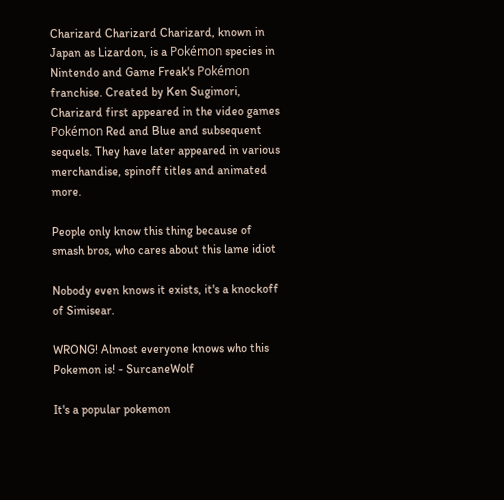Charizard Charizard Charizard, known in Japan as Lizardon, is a Pokémon species in Nintendo and Game Freak's Pokémon franchise. Created by Ken Sugimori, Charizard first appeared in the video games Pokémon Red and Blue and subsequent sequels. They have later appeared in various merchandise, spinoff titles and animated more.

People only know this thing because of smash bros, who cares about this lame idiot

Nobody even knows it exists, it's a knockoff of Simisear.

WRONG! Almost everyone knows who this Pokemon is! - SurcaneWolf

It's a popular pokemon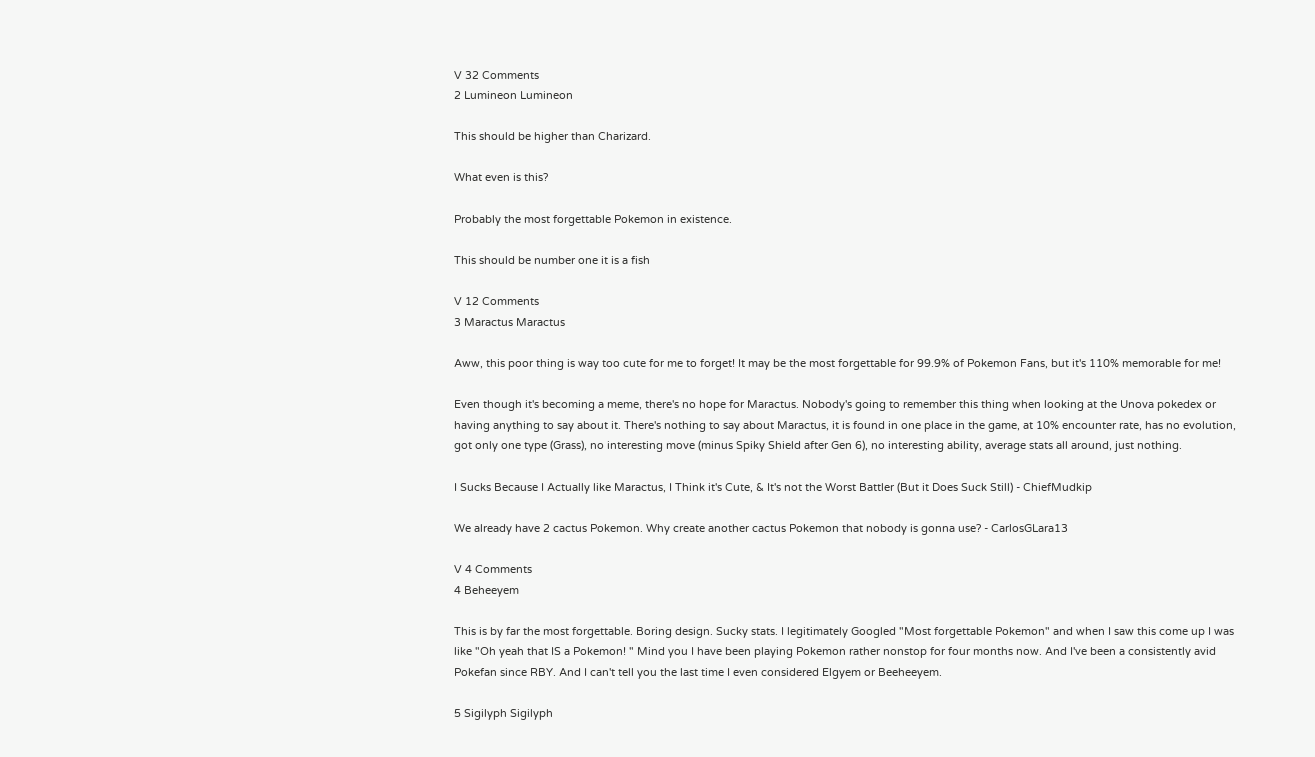V 32 Comments
2 Lumineon Lumineon

This should be higher than Charizard.

What even is this?

Probably the most forgettable Pokemon in existence.

This should be number one it is a fish

V 12 Comments
3 Maractus Maractus

Aww, this poor thing is way too cute for me to forget! It may be the most forgettable for 99.9% of Pokemon Fans, but it's 110% memorable for me!

Even though it's becoming a meme, there's no hope for Maractus. Nobody's going to remember this thing when looking at the Unova pokedex or having anything to say about it. There's nothing to say about Maractus, it is found in one place in the game, at 10% encounter rate, has no evolution, got only one type (Grass), no interesting move (minus Spiky Shield after Gen 6), no interesting ability, average stats all around, just nothing.

I Sucks Because I Actually like Maractus, I Think it's Cute, & It's not the Worst Battler (But it Does Suck Still) - ChiefMudkip

We already have 2 cactus Pokemon. Why create another cactus Pokemon that nobody is gonna use? - CarlosGLara13

V 4 Comments
4 Beheeyem

This is by far the most forgettable. Boring design. Sucky stats. I legitimately Googled "Most forgettable Pokemon" and when I saw this come up I was like "Oh yeah that IS a Pokemon! " Mind you I have been playing Pokemon rather nonstop for four months now. And I've been a consistently avid Pokefan since RBY. And I can't tell you the last time I even considered Elgyem or Beeheeyem.

5 Sigilyph Sigilyph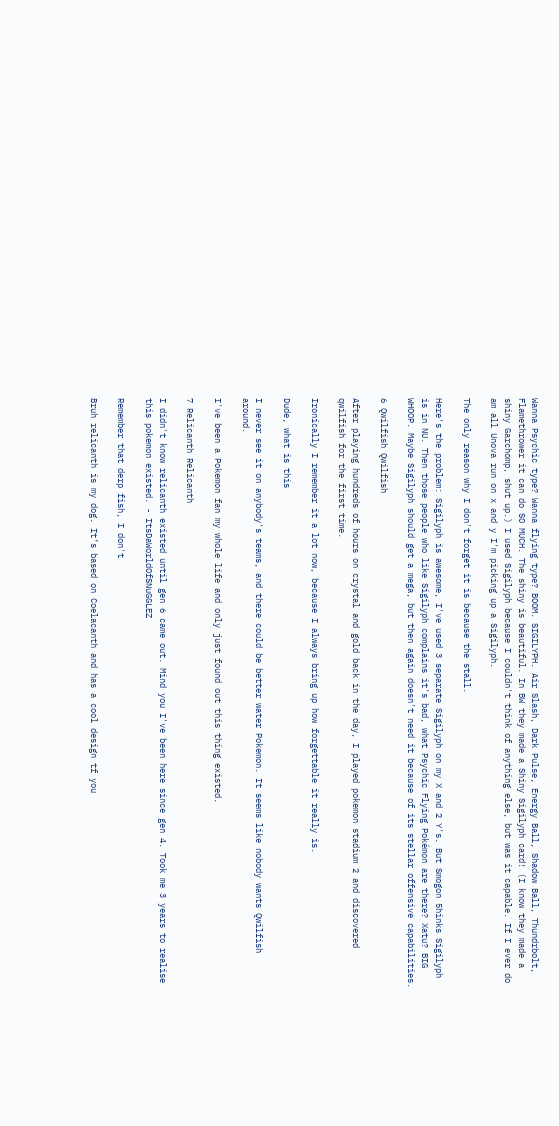Wanna Psychic type? Wanna flying type? BOOM. SIGILYPH. Air Slash, Dark Pulse, Energy Ball, Shadow Ball, Thundrbolt, Flamethrower it can do SO MUCH. The shiny is beautiful. In BW they made a Shiny Sigilyph card! (I know they made a shiny Garchomp, shut up.) I used Sigilyph because I couldn't think of anything else, but was it capable. If I ever do am all Unova run on x and y I'm picking up a Sigilyph.

The only reason why I don't forget it is because the stall.

Here's the problem: Sigilyph is awesome, I've used 3 separate Sigilyph on my X and 2 Y's. But Smogon 5hinks Sigilyph is in NU. Then those people who like Sigilyph complains it's bad, what Psychic Flying Pokémon are there? Xatu? BIG WHOOP. Maybe Sigilyph should get a mega, but then again doesn't need it because of its stellar offensive capabilities.

6 Qwilfish Qwilfish

After playing hundreds of hours on crystal and gold back in the day, I played pokemon stadium 2 and discovered qwilfish for the first time.

Ironically I remember it a lot now, because I always bring up how forgettable it really is.

Dude, what is this

I never see it on anybody's teams, and there could be better water Pokemon. It seems like nobody wants Qwilfish around.

I've been a Pokemon fan my whole life and only just found out this thing existed.

7 Relicanth Relicanth

I didn't know relicanth existed until gen 6 came out. Mind you I've been here since gen 4. Took me 3 years to realise this pokemon existed. - ItsDaWorldOfSNuGGLEZ

Remember that derp fish, I don't

Bruh relicanth is my dog. It’s based on Coelacanth and has a cool design tf you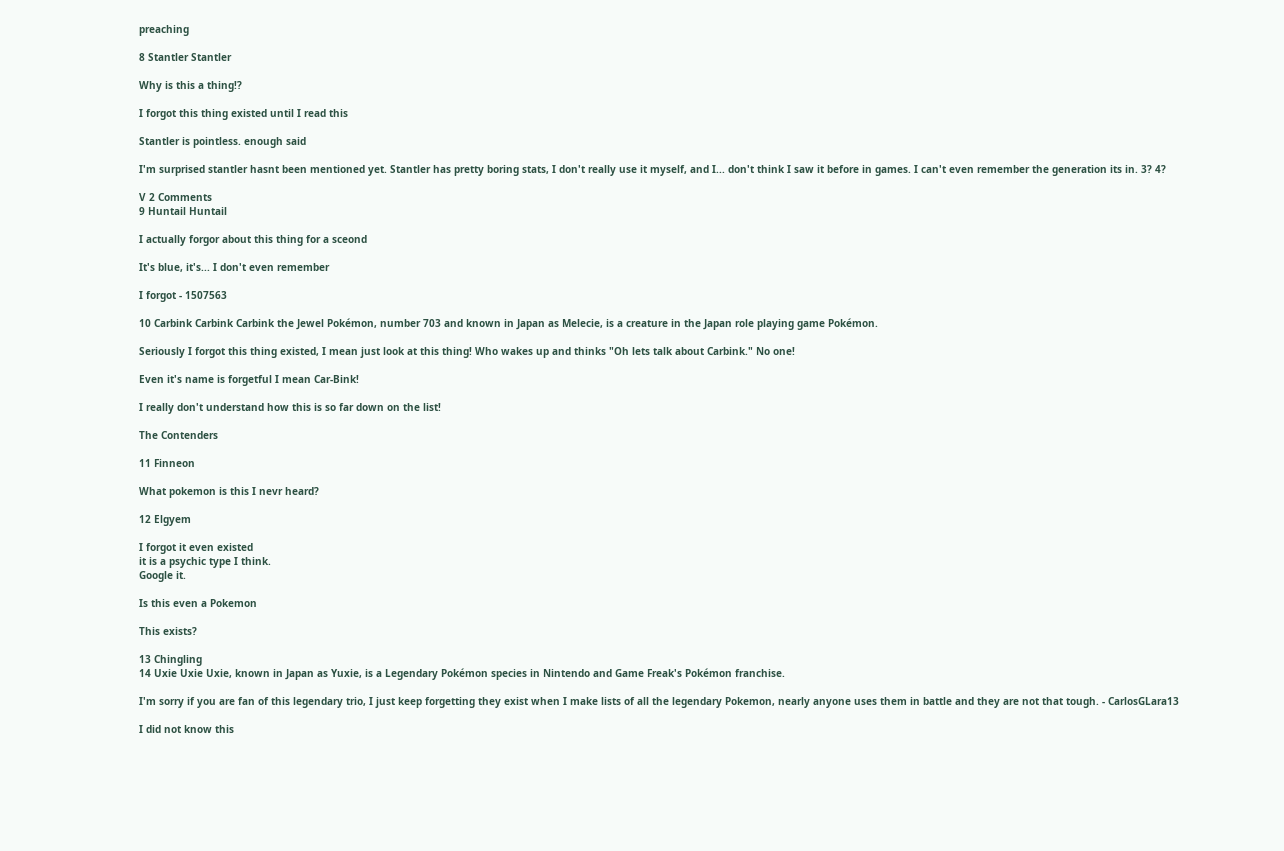preaching

8 Stantler Stantler

Why is this a thing!?

I forgot this thing existed until I read this

Stantler is pointless. enough said

I'm surprised stantler hasnt been mentioned yet. Stantler has pretty boring stats, I don't really use it myself, and I... don't think I saw it before in games. I can't even remember the generation its in. 3? 4?

V 2 Comments
9 Huntail Huntail

I actually forgor about this thing for a sceond

It's blue, it's... I don't even remember

I forgot - 1507563

10 Carbink Carbink Carbink the Jewel Pokémon, number 703 and known in Japan as Melecie, is a creature in the Japan role playing game Pokémon.

Seriously I forgot this thing existed, I mean just look at this thing! Who wakes up and thinks "Oh lets talk about Carbink." No one!

Even it's name is forgetful I mean Car-Bink!

I really don't understand how this is so far down on the list!

The Contenders

11 Finneon

What pokemon is this I nevr heard?

12 Elgyem

I forgot it even existed
it is a psychic type I think.
Google it.

Is this even a Pokemon

This exists?

13 Chingling
14 Uxie Uxie Uxie, known in Japan as Yuxie, is a Legendary Pokémon species in Nintendo and Game Freak's Pokémon franchise.

I'm sorry if you are fan of this legendary trio, I just keep forgetting they exist when I make lists of all the legendary Pokemon, nearly anyone uses them in battle and they are not that tough. - CarlosGLara13

I did not know this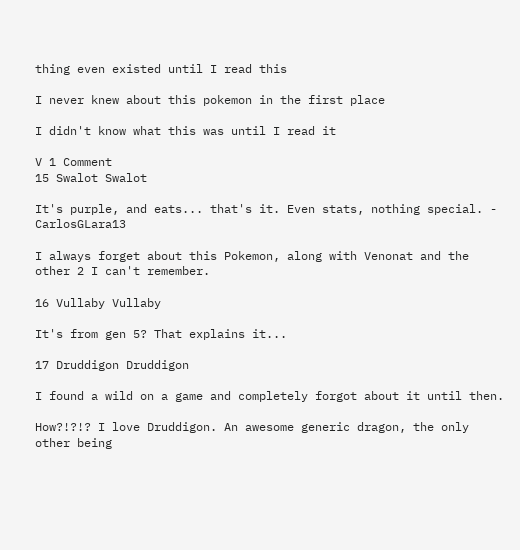thing even existed until I read this

I never knew about this pokemon in the first place

I didn't know what this was until I read it

V 1 Comment
15 Swalot Swalot

It's purple, and eats... that's it. Even stats, nothing special. - CarlosGLara13

I always forget about this Pokemon, along with Venonat and the other 2 I can't remember.

16 Vullaby Vullaby

It's from gen 5? That explains it...

17 Druddigon Druddigon

I found a wild on a game and completely forgot about it until then.

How?!?!? I love Druddigon. An awesome generic dragon, the only other being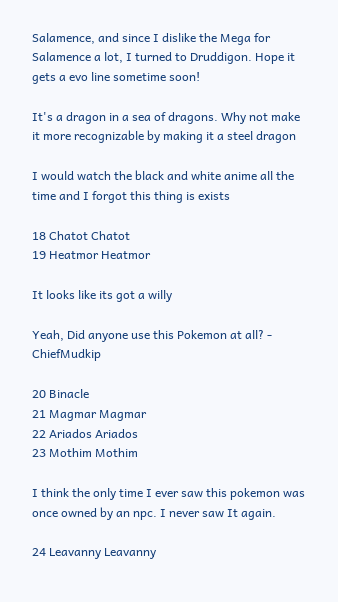Salamence, and since I dislike the Mega for Salamence a lot, I turned to Druddigon. Hope it gets a evo line sometime soon!

It's a dragon in a sea of dragons. Why not make it more recognizable by making it a steel dragon

I would watch the black and white anime all the time and I forgot this thing is exists

18 Chatot Chatot
19 Heatmor Heatmor

It looks like its got a willy

Yeah, Did anyone use this Pokemon at all? - ChiefMudkip

20 Binacle
21 Magmar Magmar
22 Ariados Ariados
23 Mothim Mothim

I think the only time I ever saw this pokemon was once owned by an npc. I never saw It again.

24 Leavanny Leavanny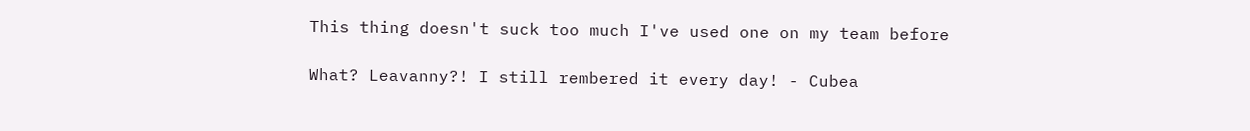This thing doesn't suck too much I've used one on my team before

What? Leavanny?! I still rembered it every day! - Cubea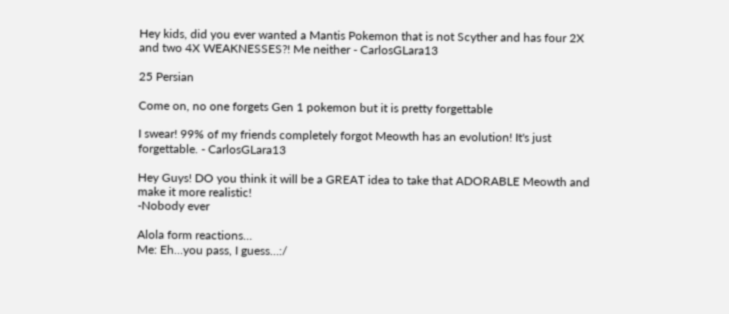Hey kids, did you ever wanted a Mantis Pokemon that is not Scyther and has four 2X and two 4X WEAKNESSES?! Me neither - CarlosGLara13

25 Persian

Come on, no one forgets Gen 1 pokemon but it is pretty forgettable

I swear! 99% of my friends completely forgot Meowth has an evolution! It's just forgettable. - CarlosGLara13

Hey Guys! DO you think it will be a GREAT idea to take that ADORABLE Meowth and make it more realistic!
-Nobody ever

Alola form reactions…
Me: Eh…you pass, I guess…:/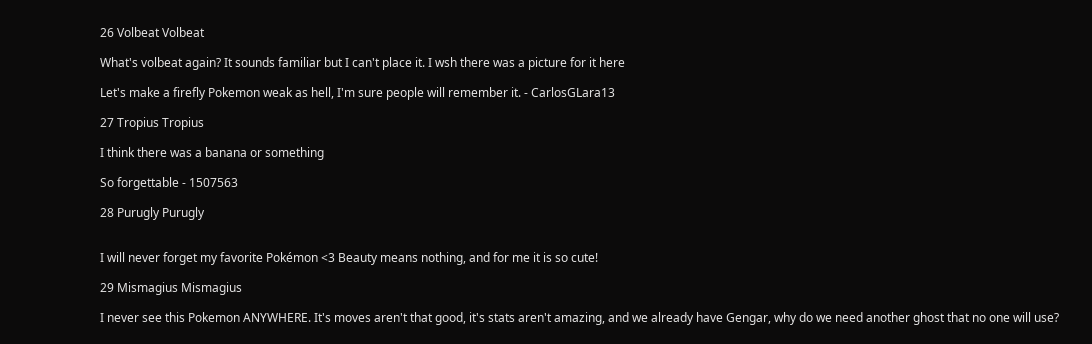26 Volbeat Volbeat

What's volbeat again? It sounds familiar but I can't place it. I wsh there was a picture for it here

Let's make a firefly Pokemon weak as hell, I'm sure people will remember it. - CarlosGLara13

27 Tropius Tropius

I think there was a banana or something

So forgettable - 1507563

28 Purugly Purugly


I will never forget my favorite Pokémon <3 Beauty means nothing, and for me it is so cute!

29 Mismagius Mismagius

I never see this Pokemon ANYWHERE. It's moves aren't that good, it's stats aren't amazing, and we already have Gengar, why do we need another ghost that no one will use?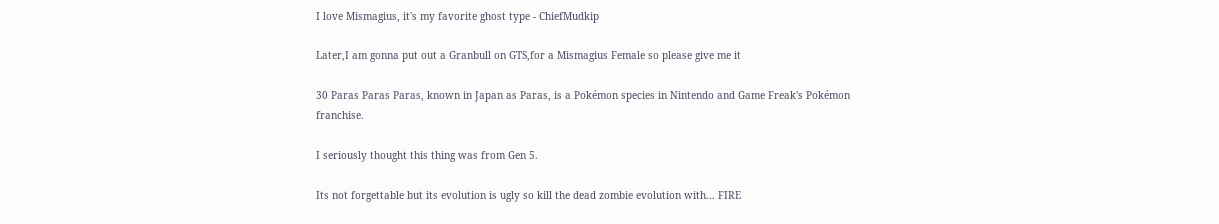I love Mismagius, it's my favorite ghost type - ChiefMudkip

Later,I am gonna put out a Granbull on GTS,for a Mismagius Female so please give me it

30 Paras Paras Paras, known in Japan as Paras, is a Pokémon species in Nintendo and Game Freak's Pokémon franchise.

I seriously thought this thing was from Gen 5.

Its not forgettable but its evolution is ugly so kill the dead zombie evolution with... FIRE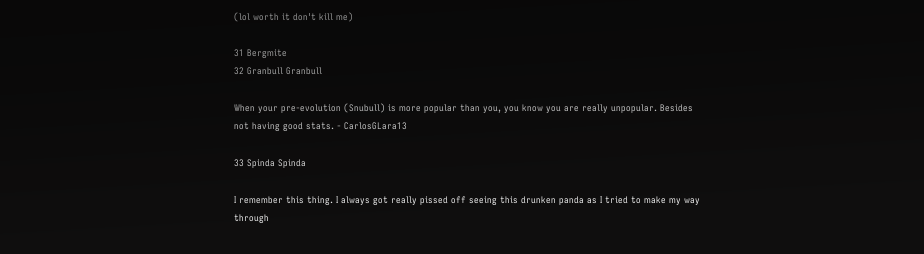(lol worth it don't kill me)

31 Bergmite
32 Granbull Granbull

When your pre-evolution (Snubull) is more popular than you, you know you are really unpopular. Besides not having good stats. - CarlosGLara13

33 Spinda Spinda

I remember this thing. I always got really pissed off seeing this drunken panda as I tried to make my way through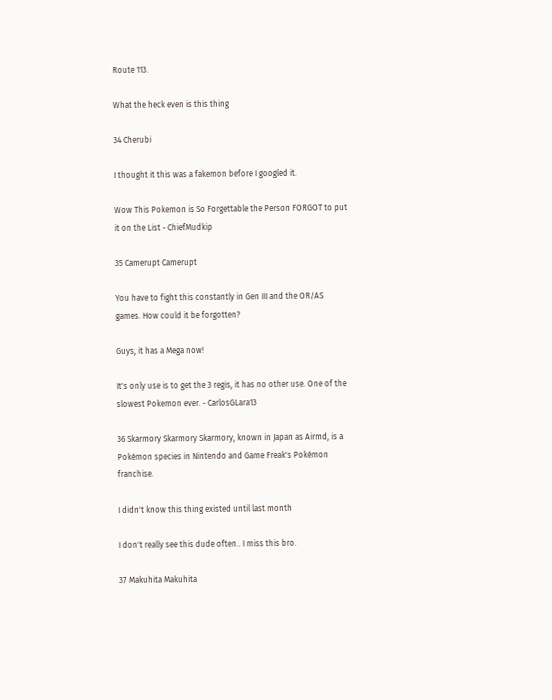Route 113.

What the heck even is this thing

34 Cherubi

I thought it this was a fakemon before I googled it.

Wow This Pokemon is So Forgettable the Person FORGOT to put it on the List - ChiefMudkip

35 Camerupt Camerupt

You have to fight this constantly in Gen III and the OR/AS games. How could it be forgotten?

Guys, it has a Mega now!

It's only use is to get the 3 regis, it has no other use. One of the slowest Pokemon ever. - CarlosGLara13

36 Skarmory Skarmory Skarmory, known in Japan as Airmd, is a Pokémon species in Nintendo and Game Freak's Pokémon franchise.

I didn't know this thing existed until last month

I don't really see this dude often.. I miss this bro.

37 Makuhita Makuhita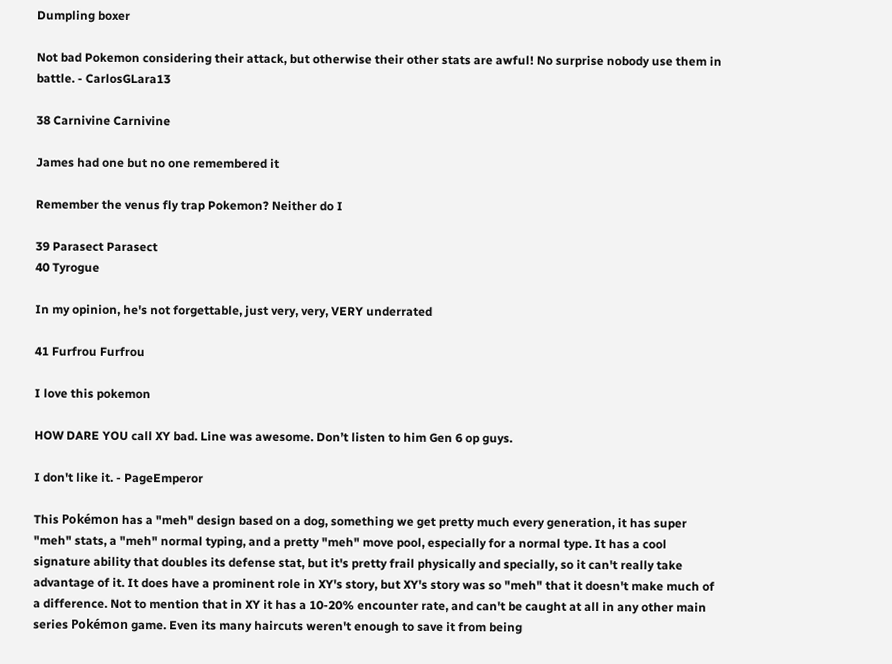Dumpling boxer

Not bad Pokemon considering their attack, but otherwise their other stats are awful! No surprise nobody use them in battle. - CarlosGLara13

38 Carnivine Carnivine

James had one but no one remembered it

Remember the venus fly trap Pokemon? Neither do I

39 Parasect Parasect
40 Tyrogue

In my opinion, he's not forgettable, just very, very, VERY underrated

41 Furfrou Furfrou

I love this pokemon

HOW DARE YOU call XY bad. Line was awesome. Don’t listen to him Gen 6 op guys.

I don't like it. - PageEmperor

This Pokémon has a "meh" design based on a dog, something we get pretty much every generation, it has super "meh" stats, a "meh" normal typing, and a pretty "meh" move pool, especially for a normal type. It has a cool signature ability that doubles its defense stat, but it's pretty frail physically and specially, so it can't really take advantage of it. It does have a prominent role in XY's story, but XY's story was so "meh" that it doesn't make much of a difference. Not to mention that in XY it has a 10-20% encounter rate, and can't be caught at all in any other main series Pokémon game. Even its many haircuts weren't enough to save it from being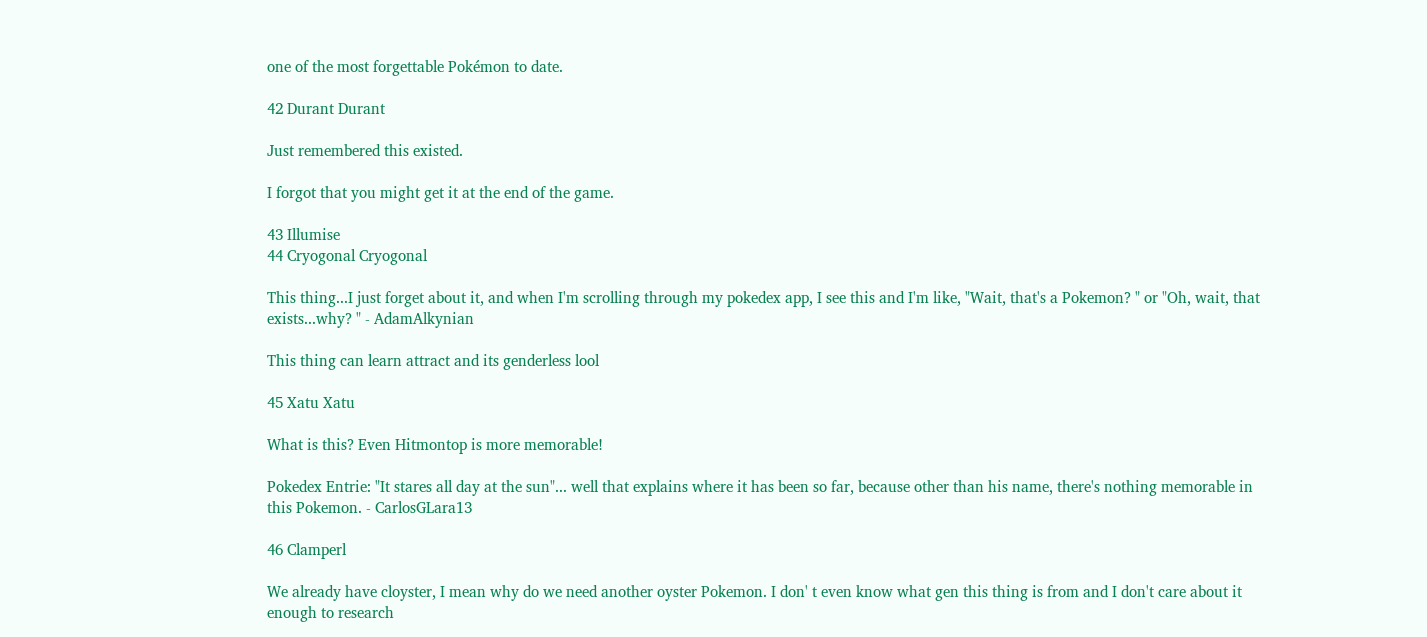one of the most forgettable Pokémon to date.

42 Durant Durant

Just remembered this existed.

I forgot that you might get it at the end of the game.

43 Illumise
44 Cryogonal Cryogonal

This thing...I just forget about it, and when I'm scrolling through my pokedex app, I see this and I'm like, "Wait, that's a Pokemon? " or "Oh, wait, that exists...why? " - AdamAlkynian

This thing can learn attract and its genderless lool

45 Xatu Xatu

What is this? Even Hitmontop is more memorable!

Pokedex Entrie: "It stares all day at the sun"... well that explains where it has been so far, because other than his name, there's nothing memorable in this Pokemon. - CarlosGLara13

46 Clamperl

We already have cloyster, I mean why do we need another oyster Pokemon. I don' t even know what gen this thing is from and I don't care about it enough to research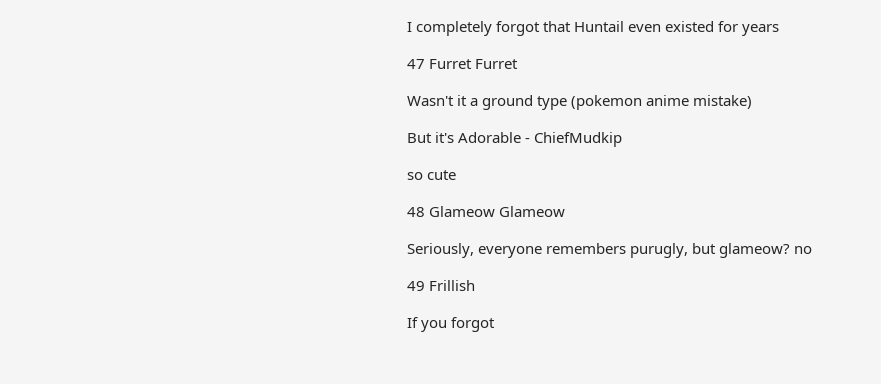I completely forgot that Huntail even existed for years

47 Furret Furret

Wasn't it a ground type (pokemon anime mistake)

But it's Adorable - ChiefMudkip

so cute

48 Glameow Glameow

Seriously, everyone remembers purugly, but glameow? no

49 Frillish

If you forgot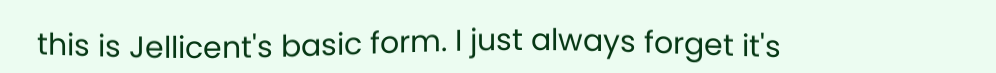this is Jellicent's basic form. I just always forget it's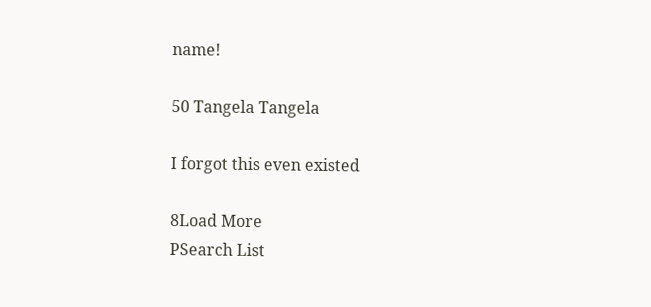name!

50 Tangela Tangela

I forgot this even existed

8Load More
PSearch List